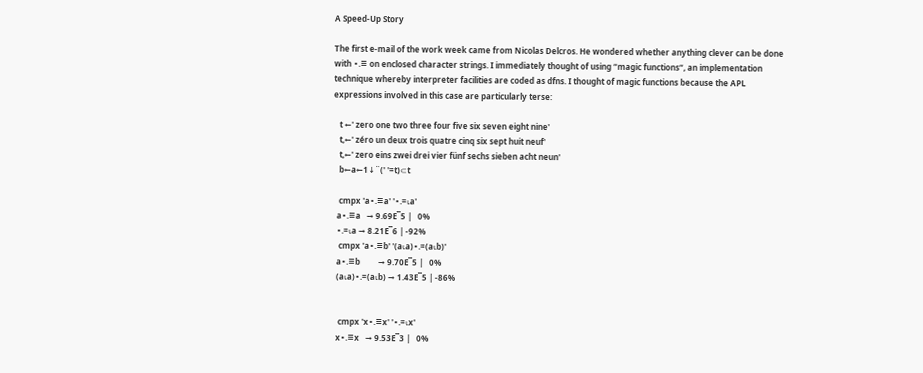A Speed-Up Story

The first e-mail of the work week came from Nicolas Delcros. He wondered whether anything clever can be done with ∘.≡ on enclosed character strings. I immediately thought of using “magic functions“, an implementation technique whereby interpreter facilities are coded as dfns. I thought of magic functions because the APL expressions involved in this case are particularly terse:

   t ←' zero one two three four five six seven eight nine'
   t,←' zéro un deux trois quatre cinq six sept huit neuf'
   t,←' zero eins zwei drei vier fünf sechs sieben acht neun'
   b←a←1↓¨(' '=t)⊂t

   cmpx 'a∘.≡a' '∘.=⍳a'
  a∘.≡a   → 9.69E¯5 |   0%
  ∘.=⍳a → 8.21E¯6 | -92%
   cmpx 'a∘.≡b' '(a⍳a)∘.=(a⍳b)'
  a∘.≡b         → 9.70E¯5 |   0%
  (a⍳a)∘.=(a⍳b) → 1.43E¯5 | -86%


   cmpx 'x∘.≡x' '∘.=⍳x'
  x∘.≡x   → 9.53E¯3 |   0%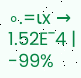∘.=⍳x → 1.52E¯4 | -99%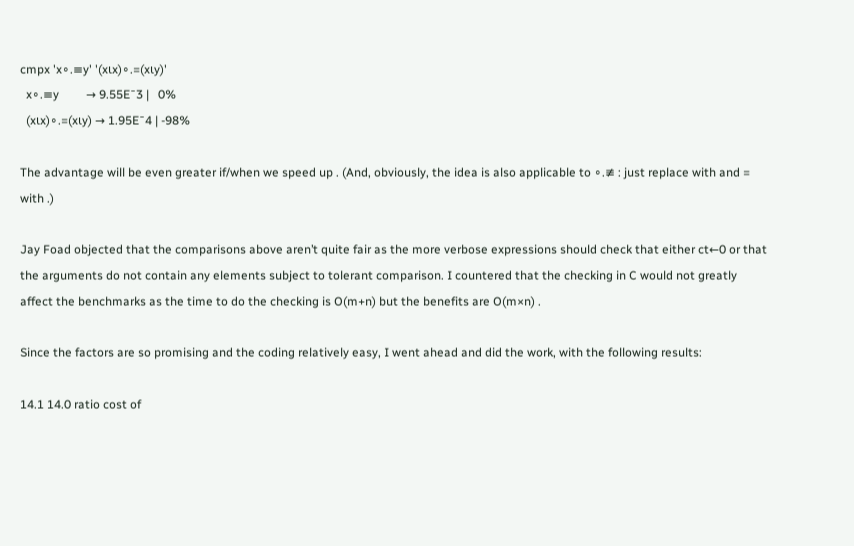cmpx 'x∘.≡y' '(x⍳x)∘.=(x⍳y)'
  x∘.≡y         → 9.55E¯3 |   0%
  (x⍳x)∘.=(x⍳y) → 1.95E¯4 | -98%

The advantage will be even greater if/when we speed up . (And, obviously, the idea is also applicable to ∘.≢ : just replace with and = with .)

Jay Foad objected that the comparisons above aren’t quite fair as the more verbose expressions should check that either ct←0 or that the arguments do not contain any elements subject to tolerant comparison. I countered that the checking in C would not greatly affect the benchmarks as the time to do the checking is O(m+n) but the benefits are O(m×n) .

Since the factors are so promising and the coding relatively easy, I went ahead and did the work, with the following results:

14.1 14.0 ratio cost of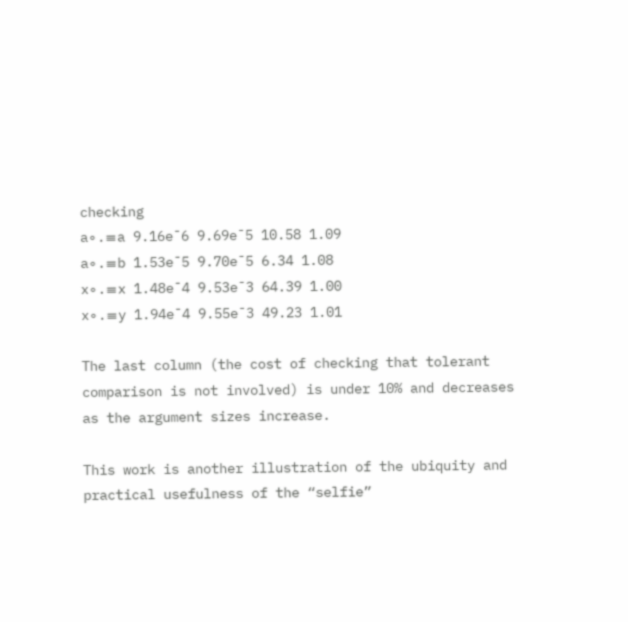checking
a∘.≡a 9.16e¯6 9.69e¯5 10.58 1.09
a∘.≡b 1.53e¯5 9.70e¯5 6.34 1.08
x∘.≡x 1.48e¯4 9.53e¯3 64.39 1.00
x∘.≡y 1.94e¯4 9.55e¯3 49.23 1.01

The last column (the cost of checking that tolerant comparison is not involved) is under 10% and decreases as the argument sizes increase.

This work is another illustration of the ubiquity and practical usefulness of the “selfie”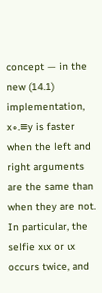concept — in the new (14.1) implementation, x∘.≡y is faster when the left and right arguments are the same than when they are not. In particular, the selfie x⍳x or ⍳x occurs twice, and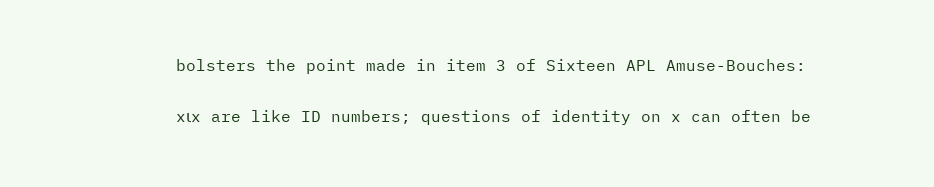bolsters the point made in item 3 of Sixteen APL Amuse-Bouches:

x⍳x are like ID numbers; questions of identity on x can often be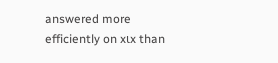answered more efficiently on x⍳x than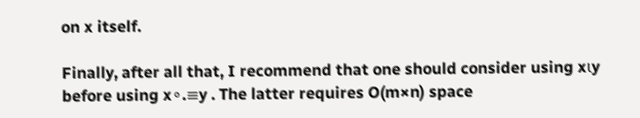on x itself.

Finally, after all that, I recommend that one should consider using x⍳y before using x∘.≡y . The latter requires O(m×n) space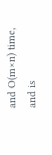and O(m×n) time, and is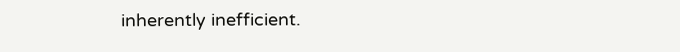inherently inefficient.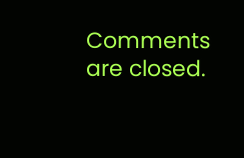Comments are closed.